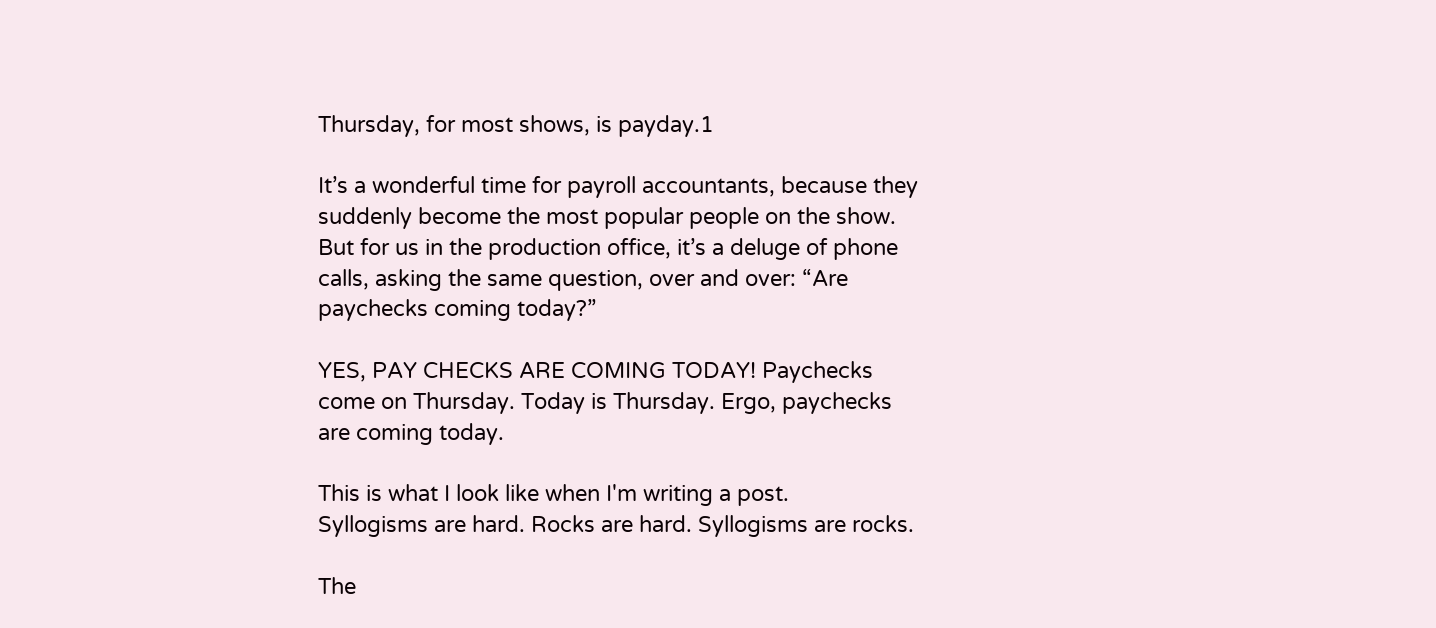Thursday, for most shows, is payday.1

It’s a wonderful time for payroll accountants, because they suddenly become the most popular people on the show. But for us in the production office, it’s a deluge of phone calls, asking the same question, over and over: “Are paychecks coming today?”

YES, PAY CHECKS ARE COMING TODAY! Paychecks come on Thursday. Today is Thursday. Ergo, paychecks are coming today.

This is what I look like when I'm writing a post.
Syllogisms are hard. Rocks are hard. Syllogisms are rocks.

The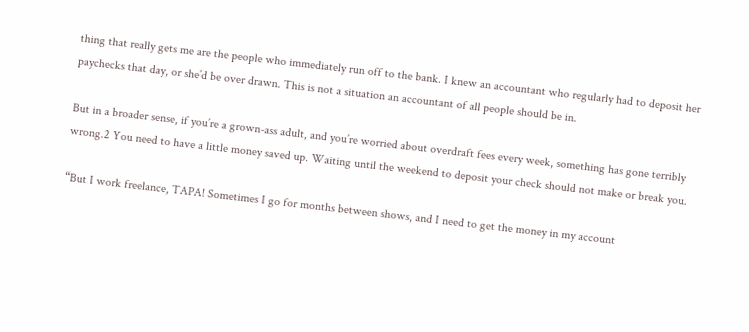thing that really gets me are the people who immediately run off to the bank. I knew an accountant who regularly had to deposit her paychecks that day, or she’d be over drawn. This is not a situation an accountant of all people should be in.

But in a broader sense, if you’re a grown-ass adult, and you’re worried about overdraft fees every week, something has gone terribly wrong.2 You need to have a little money saved up. Waiting until the weekend to deposit your check should not make or break you.

“But I work freelance, TAPA! Sometimes I go for months between shows, and I need to get the money in my account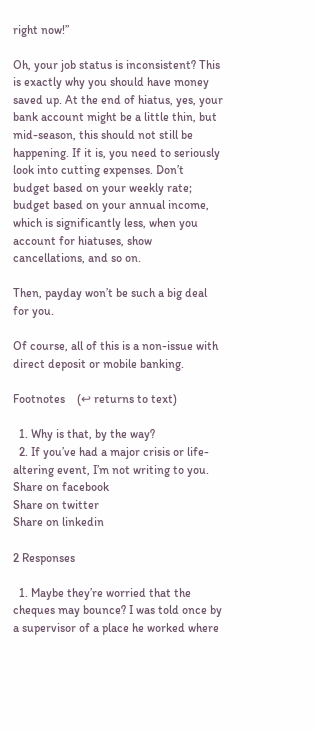right now!”

Oh, your job status is inconsistent? This is exactly why you should have money saved up. At the end of hiatus, yes, your bank account might be a little thin, but mid-season, this should not still be happening. If it is, you need to seriously look into cutting expenses. Don’t budget based on your weekly rate; budget based on your annual income, which is significantly less, when you account for hiatuses, show cancellations, and so on.

Then, payday won’t be such a big deal for you.

Of course, all of this is a non-issue with direct deposit or mobile banking.

Footnotes    (↩ returns to text)

  1. Why is that, by the way?
  2. If you’ve had a major crisis or life-altering event, I’m not writing to you.
Share on facebook
Share on twitter
Share on linkedin

2 Responses

  1. Maybe they’re worried that the cheques may bounce? I was told once by a supervisor of a place he worked where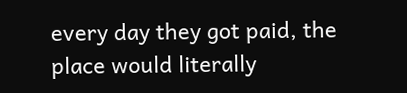every day they got paid, the place would literally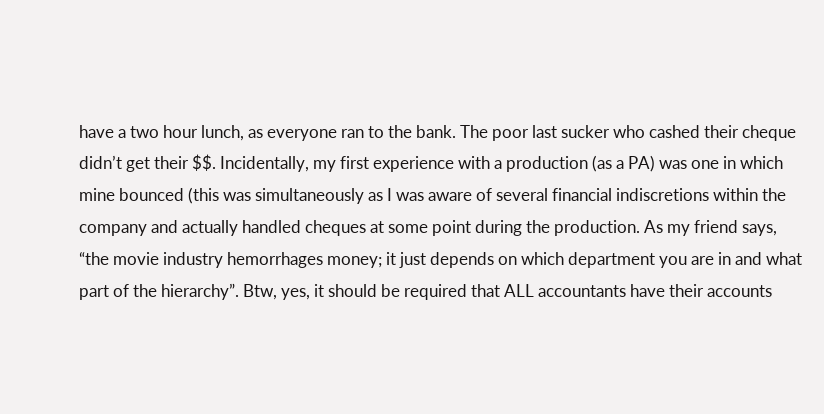have a two hour lunch, as everyone ran to the bank. The poor last sucker who cashed their cheque didn’t get their $$. Incidentally, my first experience with a production (as a PA) was one in which mine bounced (this was simultaneously as I was aware of several financial indiscretions within the company and actually handled cheques at some point during the production. As my friend says, “the movie industry hemorrhages money; it just depends on which department you are in and what part of the hierarchy”. Btw, yes, it should be required that ALL accountants have their accounts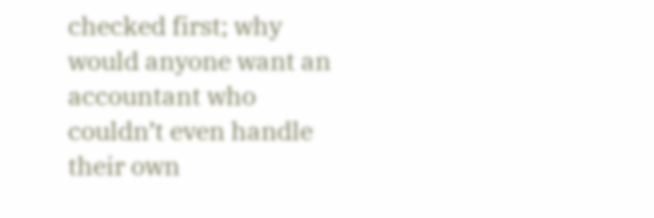checked first; why would anyone want an accountant who couldn’t even handle their own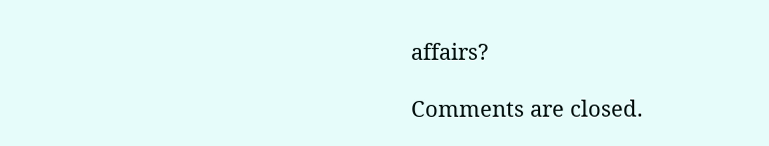affairs?

Comments are closed.